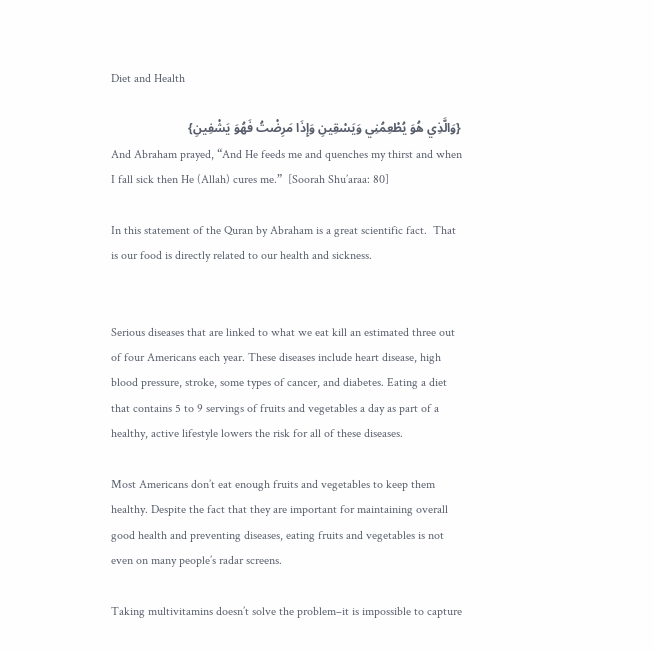Diet and Health

{وَالَّذِي هُوَ يُطْعِمُنِي وَيَسْقِينِ وَإِذَا مَرِضْتُ فَهُوَ يَشْفِينِ}
And Abraham prayed, “And He feeds me and quenches my thirst and when I fall sick then He (Allah) cures me.”  [Soorah Shu’araa: 80]

In this statement of the Quran by Abraham is a great scientific fact.  That is our food is directly related to our health and sickness.


Serious diseases that are linked to what we eat kill an estimated three out of four Americans each year. These diseases include heart disease, high blood pressure, stroke, some types of cancer, and diabetes. Eating a diet that contains 5 to 9 servings of fruits and vegetables a day as part of a healthy, active lifestyle lowers the risk for all of these diseases.

Most Americans don’t eat enough fruits and vegetables to keep them healthy. Despite the fact that they are important for maintaining overall good health and preventing diseases, eating fruits and vegetables is not even on many people’s radar screens.

Taking multivitamins doesn’t solve the problem–it is impossible to capture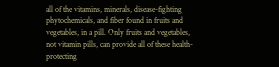all of the vitamins, minerals, disease-fighting phytochemicals, and fiber found in fruits and vegetables, in a pill. Only fruits and vegetables, not vitamin pills, can provide all of these health-protecting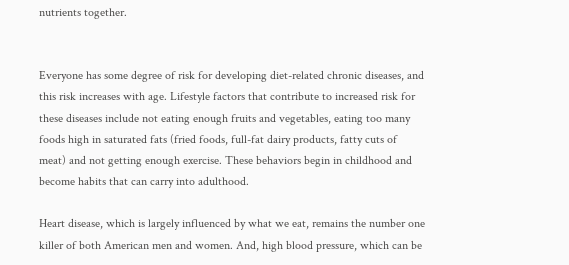nutrients together.


Everyone has some degree of risk for developing diet-related chronic diseases, and this risk increases with age. Lifestyle factors that contribute to increased risk for these diseases include not eating enough fruits and vegetables, eating too many foods high in saturated fats (fried foods, full-fat dairy products, fatty cuts of meat) and not getting enough exercise. These behaviors begin in childhood and become habits that can carry into adulthood.

Heart disease, which is largely influenced by what we eat, remains the number one killer of both American men and women. And, high blood pressure, which can be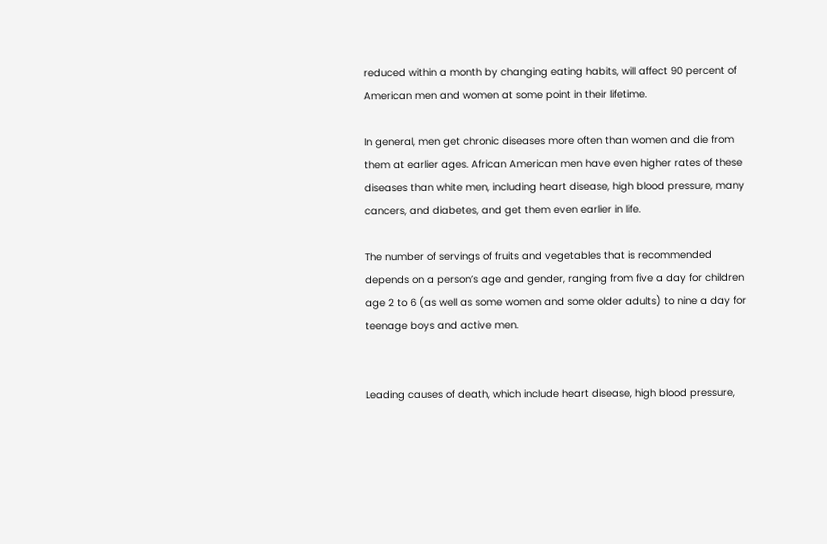reduced within a month by changing eating habits, will affect 90 percent of American men and women at some point in their lifetime.

In general, men get chronic diseases more often than women and die from them at earlier ages. African American men have even higher rates of these diseases than white men, including heart disease, high blood pressure, many cancers, and diabetes, and get them even earlier in life.

The number of servings of fruits and vegetables that is recommended depends on a person’s age and gender, ranging from five a day for children age 2 to 6 (as well as some women and some older adults) to nine a day for teenage boys and active men.


Leading causes of death, which include heart disease, high blood pressure,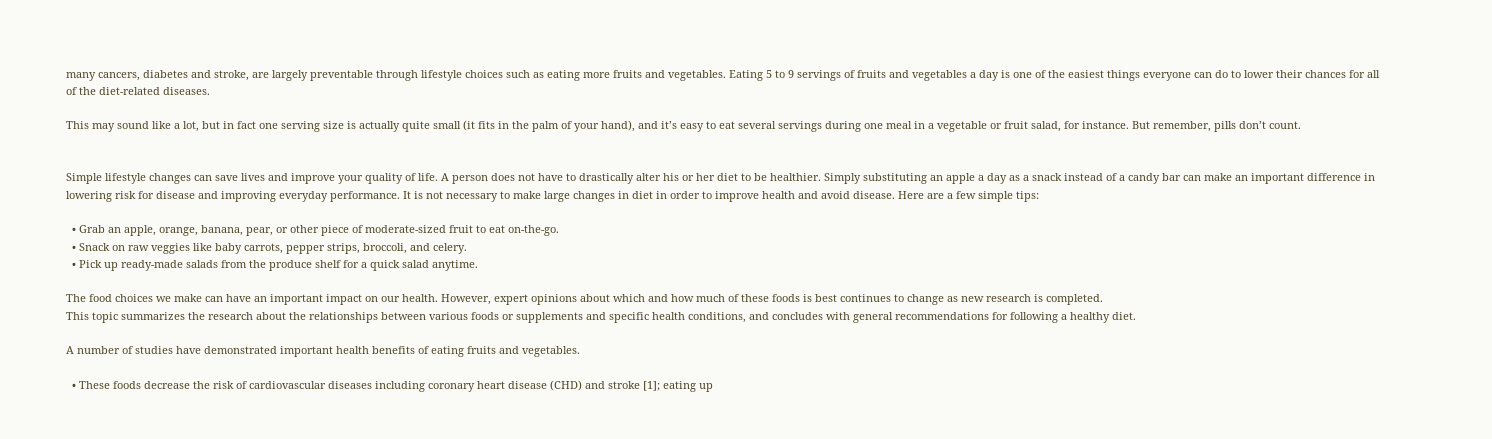many cancers, diabetes and stroke, are largely preventable through lifestyle choices such as eating more fruits and vegetables. Eating 5 to 9 servings of fruits and vegetables a day is one of the easiest things everyone can do to lower their chances for all of the diet-related diseases.

This may sound like a lot, but in fact one serving size is actually quite small (it fits in the palm of your hand), and it’s easy to eat several servings during one meal in a vegetable or fruit salad, for instance. But remember, pills don’t count.


Simple lifestyle changes can save lives and improve your quality of life. A person does not have to drastically alter his or her diet to be healthier. Simply substituting an apple a day as a snack instead of a candy bar can make an important difference in lowering risk for disease and improving everyday performance. It is not necessary to make large changes in diet in order to improve health and avoid disease. Here are a few simple tips:

  • Grab an apple, orange, banana, pear, or other piece of moderate-sized fruit to eat on-the-go.
  • Snack on raw veggies like baby carrots, pepper strips, broccoli, and celery.
  • Pick up ready-made salads from the produce shelf for a quick salad anytime.

The food choices we make can have an important impact on our health. However, expert opinions about which and how much of these foods is best continues to change as new research is completed.
This topic summarizes the research about the relationships between various foods or supplements and specific health conditions, and concludes with general recommendations for following a healthy diet.

A number of studies have demonstrated important health benefits of eating fruits and vegetables.

  • These foods decrease the risk of cardiovascular diseases including coronary heart disease (CHD) and stroke [1]; eating up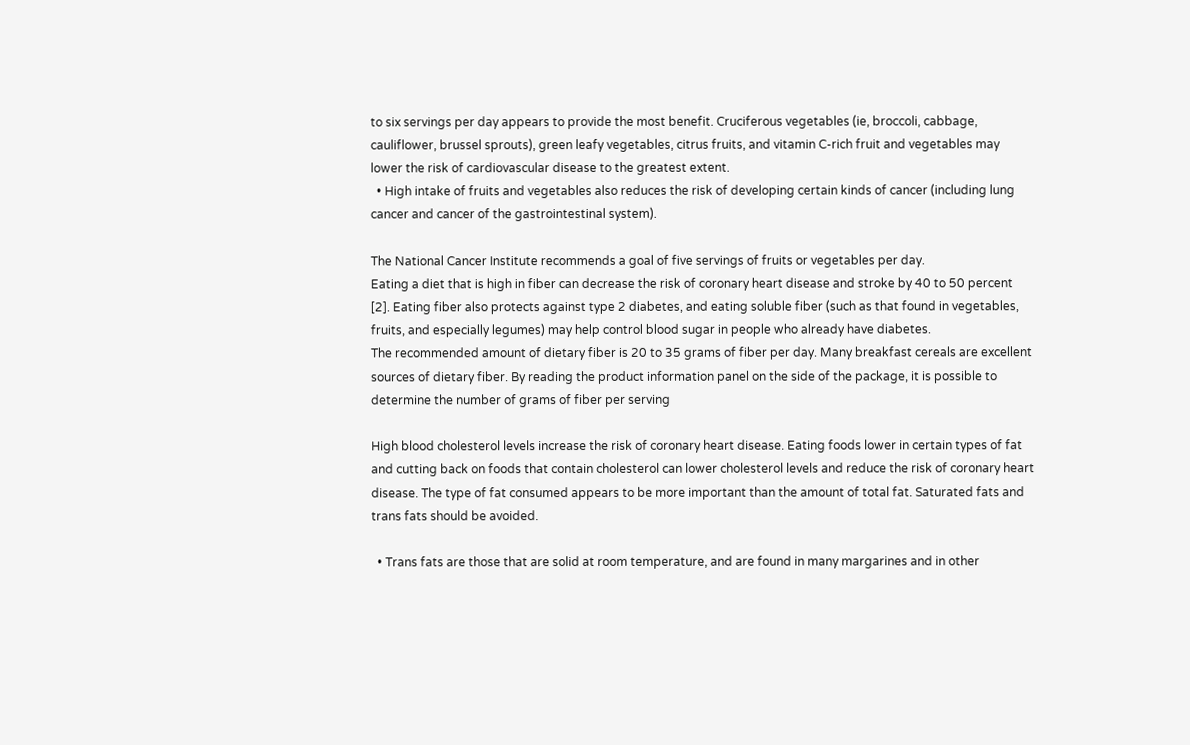to six servings per day appears to provide the most benefit. Cruciferous vegetables (ie, broccoli, cabbage, cauliflower, brussel sprouts), green leafy vegetables, citrus fruits, and vitamin C-rich fruit and vegetables may lower the risk of cardiovascular disease to the greatest extent.
  • High intake of fruits and vegetables also reduces the risk of developing certain kinds of cancer (including lung cancer and cancer of the gastrointestinal system).

The National Cancer Institute recommends a goal of five servings of fruits or vegetables per day.
Eating a diet that is high in fiber can decrease the risk of coronary heart disease and stroke by 40 to 50 percent [2]. Eating fiber also protects against type 2 diabetes, and eating soluble fiber (such as that found in vegetables, fruits, and especially legumes) may help control blood sugar in people who already have diabetes.
The recommended amount of dietary fiber is 20 to 35 grams of fiber per day. Many breakfast cereals are excellent sources of dietary fiber. By reading the product information panel on the side of the package, it is possible to determine the number of grams of fiber per serving

High blood cholesterol levels increase the risk of coronary heart disease. Eating foods lower in certain types of fat and cutting back on foods that contain cholesterol can lower cholesterol levels and reduce the risk of coronary heart disease. The type of fat consumed appears to be more important than the amount of total fat. Saturated fats and trans fats should be avoided.

  • Trans fats are those that are solid at room temperature, and are found in many margarines and in other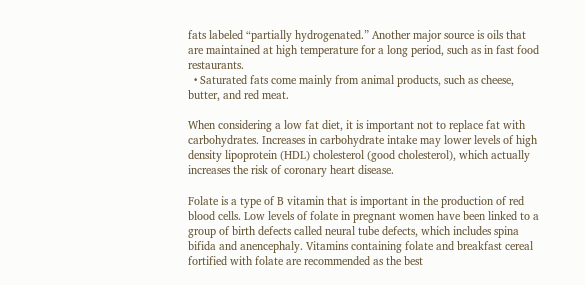fats labeled “partially hydrogenated.” Another major source is oils that are maintained at high temperature for a long period, such as in fast food restaurants.
  • Saturated fats come mainly from animal products, such as cheese, butter, and red meat.

When considering a low fat diet, it is important not to replace fat with carbohydrates. Increases in carbohydrate intake may lower levels of high density lipoprotein (HDL) cholesterol (good cholesterol), which actually increases the risk of coronary heart disease.

Folate is a type of B vitamin that is important in the production of red blood cells. Low levels of folate in pregnant women have been linked to a group of birth defects called neural tube defects, which includes spina bifida and anencephaly. Vitamins containing folate and breakfast cereal fortified with folate are recommended as the best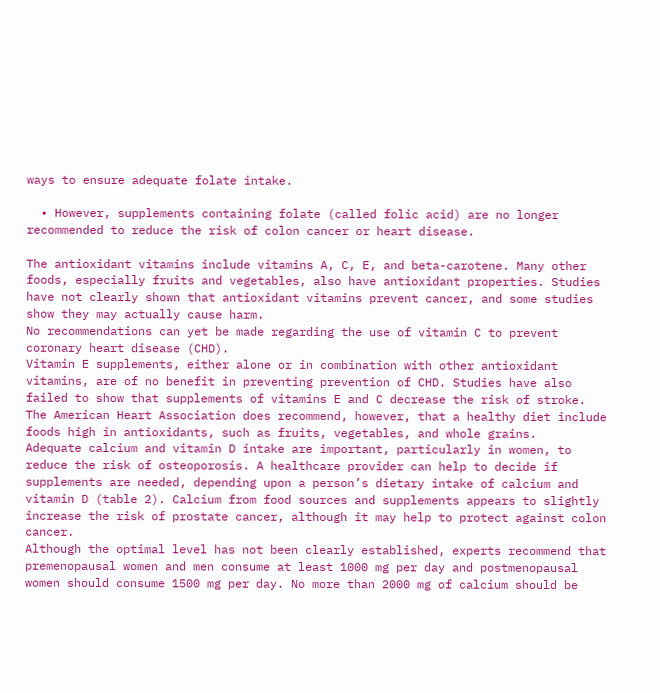ways to ensure adequate folate intake.

  • However, supplements containing folate (called folic acid) are no longer recommended to reduce the risk of colon cancer or heart disease.

The antioxidant vitamins include vitamins A, C, E, and beta-carotene. Many other foods, especially fruits and vegetables, also have antioxidant properties. Studies have not clearly shown that antioxidant vitamins prevent cancer, and some studies show they may actually cause harm.
No recommendations can yet be made regarding the use of vitamin C to prevent coronary heart disease (CHD).
Vitamin E supplements, either alone or in combination with other antioxidant vitamins, are of no benefit in preventing prevention of CHD. Studies have also failed to show that supplements of vitamins E and C decrease the risk of stroke. The American Heart Association does recommend, however, that a healthy diet include foods high in antioxidants, such as fruits, vegetables, and whole grains.
Adequate calcium and vitamin D intake are important, particularly in women, to reduce the risk of osteoporosis. A healthcare provider can help to decide if supplements are needed, depending upon a person’s dietary intake of calcium and vitamin D (table 2). Calcium from food sources and supplements appears to slightly increase the risk of prostate cancer, although it may help to protect against colon cancer.
Although the optimal level has not been clearly established, experts recommend that premenopausal women and men consume at least 1000 mg per day and postmenopausal women should consume 1500 mg per day. No more than 2000 mg of calcium should be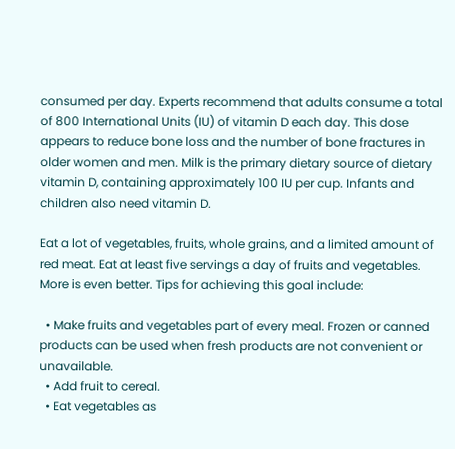consumed per day. Experts recommend that adults consume a total of 800 International Units (IU) of vitamin D each day. This dose appears to reduce bone loss and the number of bone fractures in older women and men. Milk is the primary dietary source of dietary vitamin D, containing approximately 100 IU per cup. Infants and children also need vitamin D.

Eat a lot of vegetables, fruits, whole grains, and a limited amount of red meat. Eat at least five servings a day of fruits and vegetables. More is even better. Tips for achieving this goal include:

  • Make fruits and vegetables part of every meal. Frozen or canned products can be used when fresh products are not convenient or unavailable.
  • Add fruit to cereal.
  • Eat vegetables as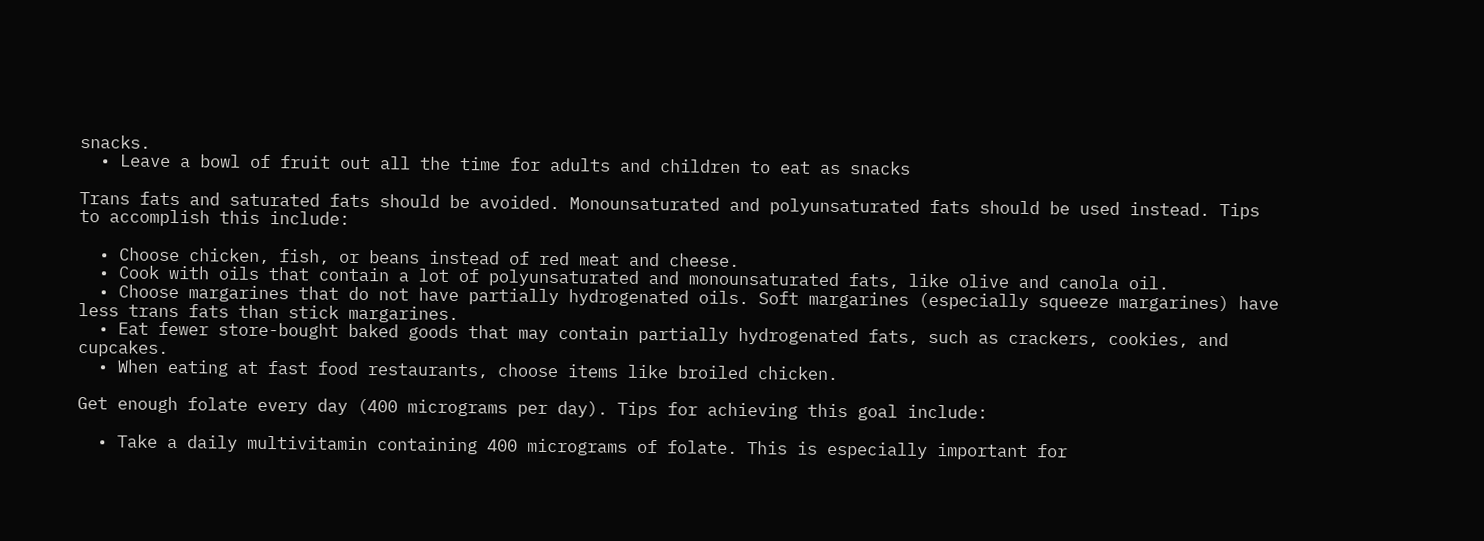snacks.
  • Leave a bowl of fruit out all the time for adults and children to eat as snacks

Trans fats and saturated fats should be avoided. Monounsaturated and polyunsaturated fats should be used instead. Tips to accomplish this include:

  • Choose chicken, fish, or beans instead of red meat and cheese.
  • Cook with oils that contain a lot of polyunsaturated and monounsaturated fats, like olive and canola oil.
  • Choose margarines that do not have partially hydrogenated oils. Soft margarines (especially squeeze margarines) have less trans fats than stick margarines.
  • Eat fewer store-bought baked goods that may contain partially hydrogenated fats, such as crackers, cookies, and cupcakes.
  • When eating at fast food restaurants, choose items like broiled chicken.

Get enough folate every day (400 micrograms per day). Tips for achieving this goal include:

  • Take a daily multivitamin containing 400 micrograms of folate. This is especially important for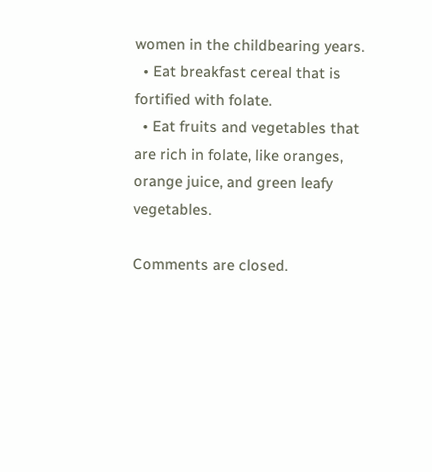women in the childbearing years.
  • Eat breakfast cereal that is fortified with folate.
  • Eat fruits and vegetables that are rich in folate, like oranges, orange juice, and green leafy vegetables.

Comments are closed.